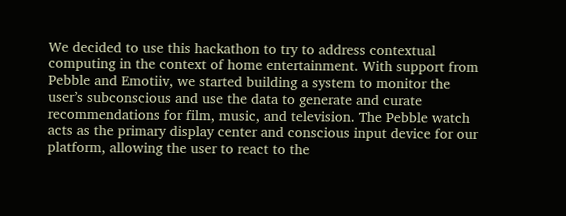We decided to use this hackathon to try to address contextual computing in the context of home entertainment. With support from Pebble and Emotiiv, we started building a system to monitor the user’s subconscious and use the data to generate and curate recommendations for film, music, and television. The Pebble watch acts as the primary display center and conscious input device for our platform, allowing the user to react to the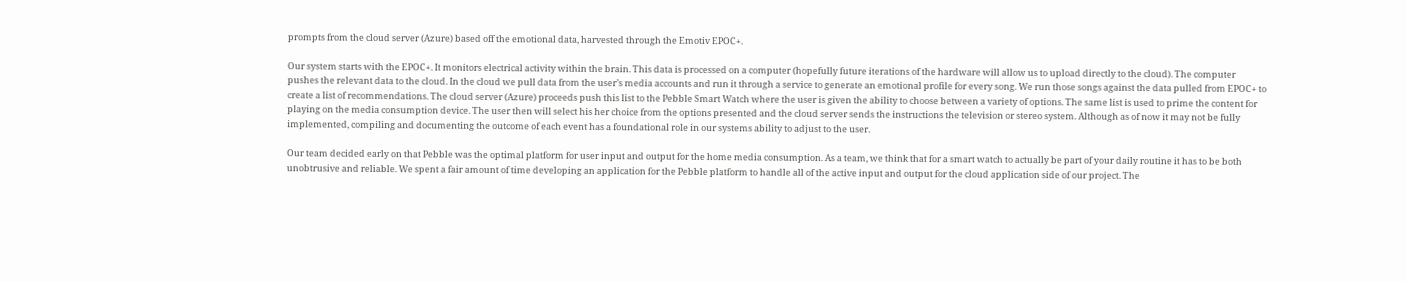prompts from the cloud server (Azure) based off the emotional data, harvested through the Emotiv EPOC+.

Our system starts with the EPOC+. It monitors electrical activity within the brain. This data is processed on a computer (hopefully future iterations of the hardware will allow us to upload directly to the cloud). The computer pushes the relevant data to the cloud. In the cloud we pull data from the user’s media accounts and run it through a service to generate an emotional profile for every song. We run those songs against the data pulled from EPOC+ to create a list of recommendations. The cloud server (Azure) proceeds push this list to the Pebble Smart Watch where the user is given the ability to choose between a variety of options. The same list is used to prime the content for playing on the media consumption device. The user then will select his her choice from the options presented and the cloud server sends the instructions the television or stereo system. Although as of now it may not be fully implemented, compiling and documenting the outcome of each event has a foundational role in our systems ability to adjust to the user.

Our team decided early on that Pebble was the optimal platform for user input and output for the home media consumption. As a team, we think that for a smart watch to actually be part of your daily routine it has to be both unobtrusive and reliable. We spent a fair amount of time developing an application for the Pebble platform to handle all of the active input and output for the cloud application side of our project. The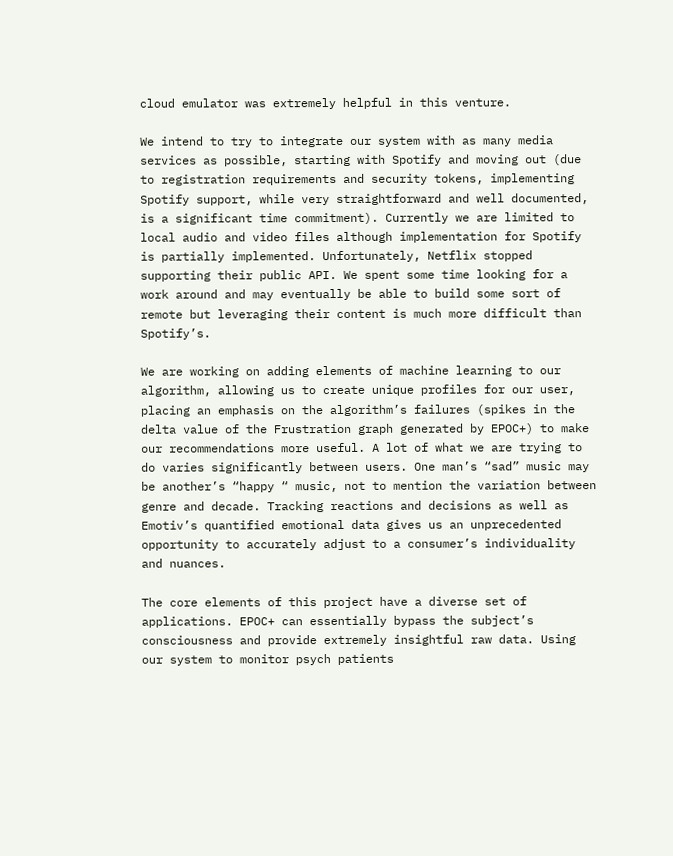cloud emulator was extremely helpful in this venture.

We intend to try to integrate our system with as many media services as possible, starting with Spotify and moving out (due to registration requirements and security tokens, implementing Spotify support, while very straightforward and well documented, is a significant time commitment). Currently we are limited to local audio and video files although implementation for Spotify is partially implemented. Unfortunately, Netflix stopped supporting their public API. We spent some time looking for a work around and may eventually be able to build some sort of remote but leveraging their content is much more difficult than Spotify’s.

We are working on adding elements of machine learning to our algorithm, allowing us to create unique profiles for our user, placing an emphasis on the algorithm’s failures (spikes in the delta value of the Frustration graph generated by EPOC+) to make our recommendations more useful. A lot of what we are trying to do varies significantly between users. One man’s “sad” music may be another’s “happy “ music, not to mention the variation between genre and decade. Tracking reactions and decisions as well as Emotiv’s quantified emotional data gives us an unprecedented opportunity to accurately adjust to a consumer’s individuality and nuances.

The core elements of this project have a diverse set of applications. EPOC+ can essentially bypass the subject’s consciousness and provide extremely insightful raw data. Using our system to monitor psych patients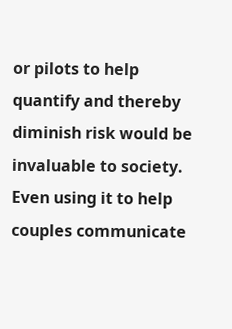or pilots to help quantify and thereby diminish risk would be invaluable to society. Even using it to help couples communicate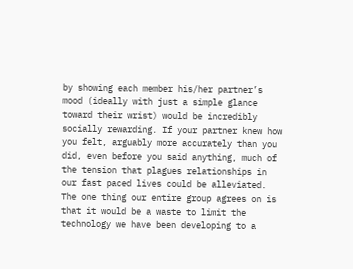by showing each member his/her partner’s mood (ideally with just a simple glance toward their wrist) would be incredibly socially rewarding. If your partner knew how you felt, arguably more accurately than you did, even before you said anything, much of the tension that plagues relationships in our fast paced lives could be alleviated. The one thing our entire group agrees on is that it would be a waste to limit the technology we have been developing to a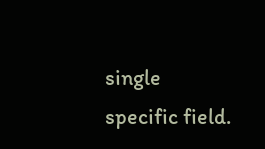single specific field.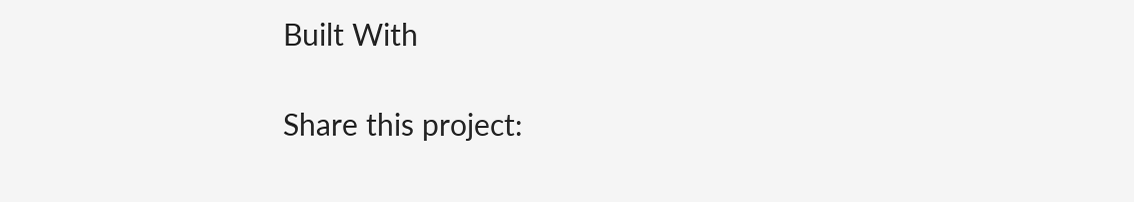Built With

Share this project: